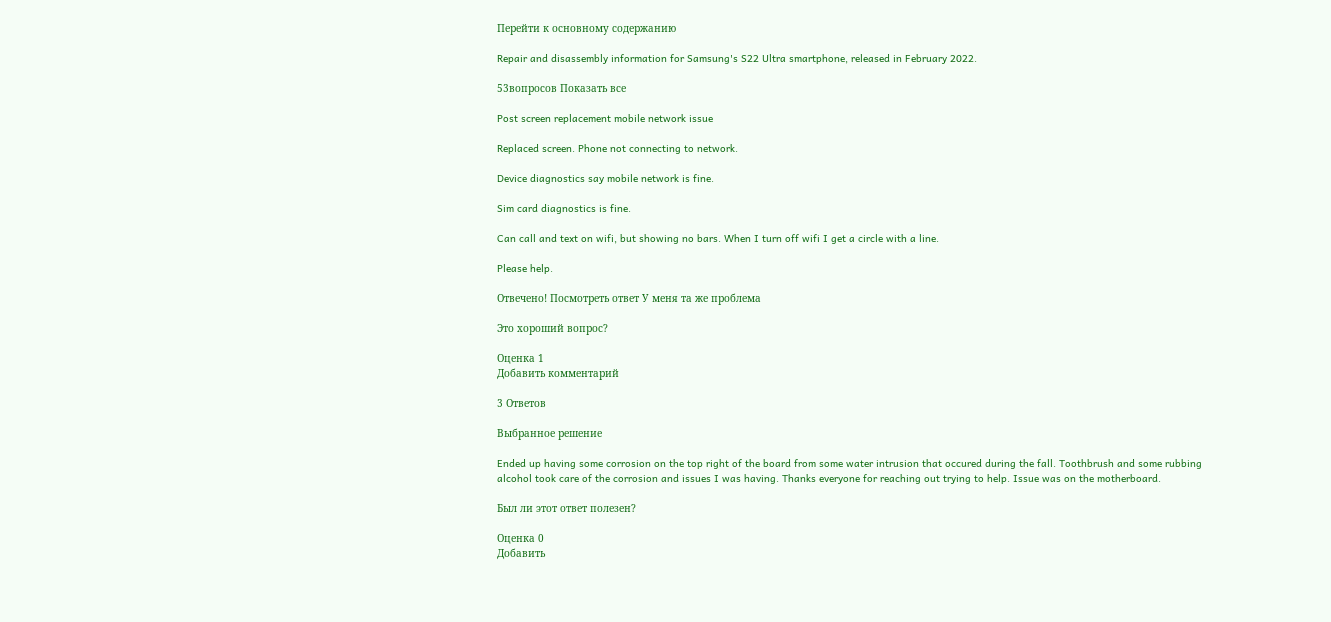Перейти к основному содержанию

Repair and disassembly information for Samsung's S22 Ultra smartphone, released in February 2022.

53вопросов Показать все

Post screen replacement mobile network issue

Replaced screen. Phone not connecting to network.

Device diagnostics say mobile network is fine.

Sim card diagnostics is fine.

Can call and text on wifi, but showing no bars. When I turn off wifi I get a circle with a line.

Please help.

Отвечено! Посмотреть ответ У меня та же проблема

Это хороший вопрос?

Оценка 1
Добавить комментарий

3 Ответов

Выбранное решение

Ended up having some corrosion on the top right of the board from some water intrusion that occured during the fall. Toothbrush and some rubbing alcohol took care of the corrosion and issues I was having. Thanks everyone for reaching out trying to help. Issue was on the motherboard.

Был ли этот ответ полезен?

Оценка 0
Добавить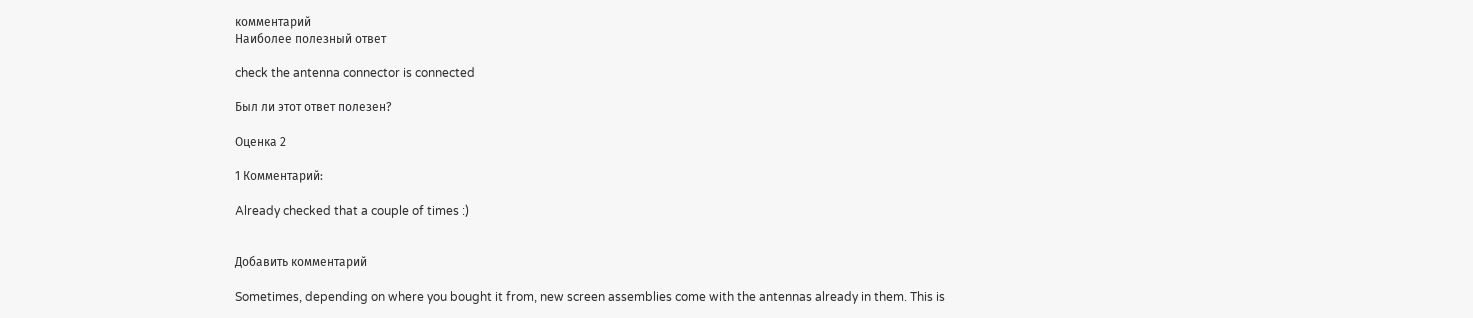комментарий
Наиболее полезный ответ

check the antenna connector is connected

Был ли этот ответ полезен?

Оценка 2

1 Комментарий:

Already checked that a couple of times :)


Добавить комментарий

Sometimes, depending on where you bought it from, new screen assemblies come with the antennas already in them. This is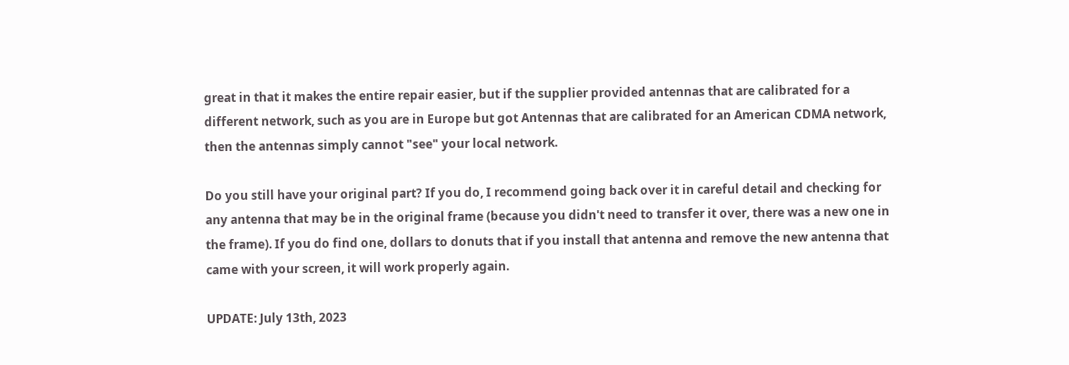great in that it makes the entire repair easier, but if the supplier provided antennas that are calibrated for a different network, such as you are in Europe but got Antennas that are calibrated for an American CDMA network, then the antennas simply cannot "see" your local network.

Do you still have your original part? If you do, I recommend going back over it in careful detail and checking for any antenna that may be in the original frame (because you didn't need to transfer it over, there was a new one in the frame). If you do find one, dollars to donuts that if you install that antenna and remove the new antenna that came with your screen, it will work properly again.

UPDATE: July 13th, 2023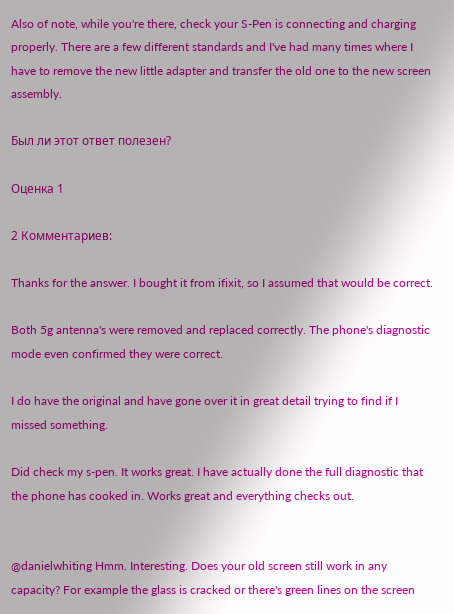Also of note, while you're there, check your S-Pen is connecting and charging properly. There are a few different standards and I've had many times where I have to remove the new little adapter and transfer the old one to the new screen assembly.

Был ли этот ответ полезен?

Оценка 1

2 Комментариев:

Thanks for the answer. I bought it from ifixit, so I assumed that would be correct.

Both 5g antenna's were removed and replaced correctly. The phone's diagnostic mode even confirmed they were correct.

I do have the original and have gone over it in great detail trying to find if I missed something.

Did check my s-pen. It works great. I have actually done the full diagnostic that the phone has cooked in. Works great and everything checks out.


@danielwhiting Hmm. Interesting. Does your old screen still work in any capacity? For example the glass is cracked or there's green lines on the screen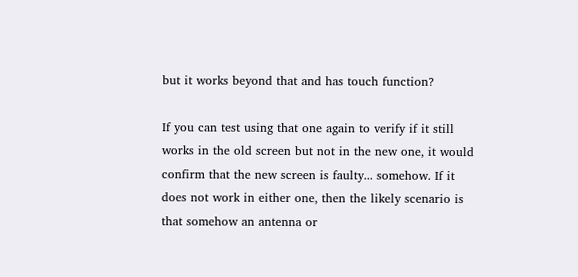but it works beyond that and has touch function?

If you can test using that one again to verify if it still works in the old screen but not in the new one, it would confirm that the new screen is faulty... somehow. If it does not work in either one, then the likely scenario is that somehow an antenna or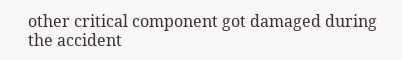other critical component got damaged during the accident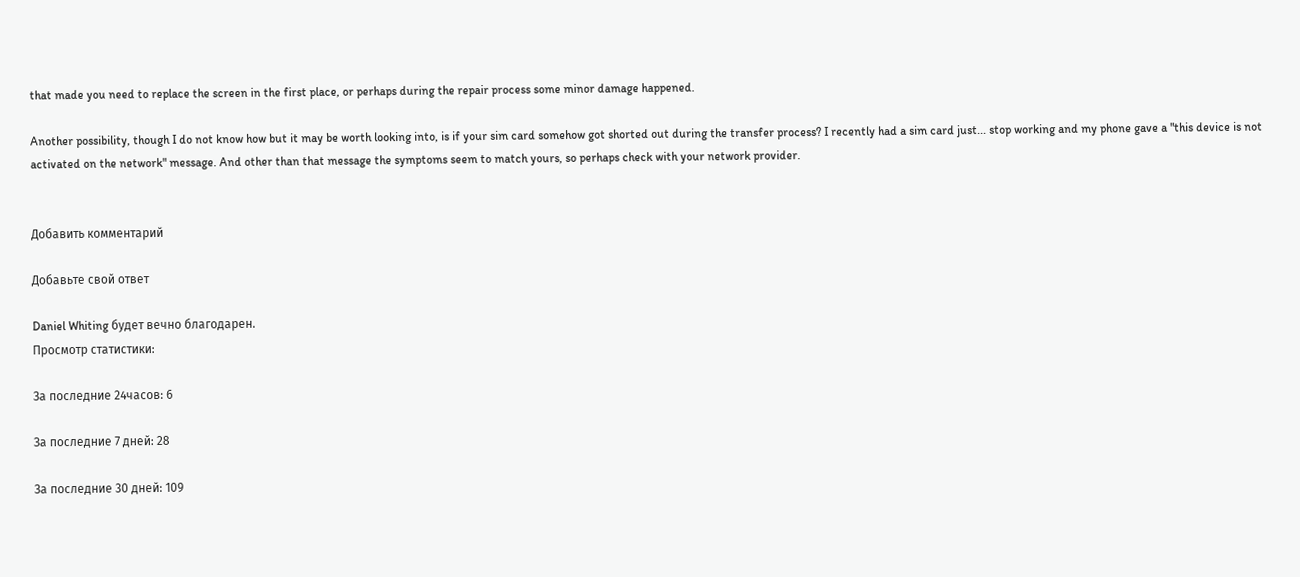that made you need to replace the screen in the first place, or perhaps during the repair process some minor damage happened.

Another possibility, though I do not know how but it may be worth looking into, is if your sim card somehow got shorted out during the transfer process? I recently had a sim card just... stop working and my phone gave a "this device is not activated on the network" message. And other than that message the symptoms seem to match yours, so perhaps check with your network provider.


Добавить комментарий

Добавьте свой ответ

Daniel Whiting будет вечно благодарен.
Просмотр статистики:

За последние 24часов: 6

За последние 7 дней: 28

За последние 30 дней: 109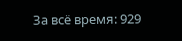За всё время: 929